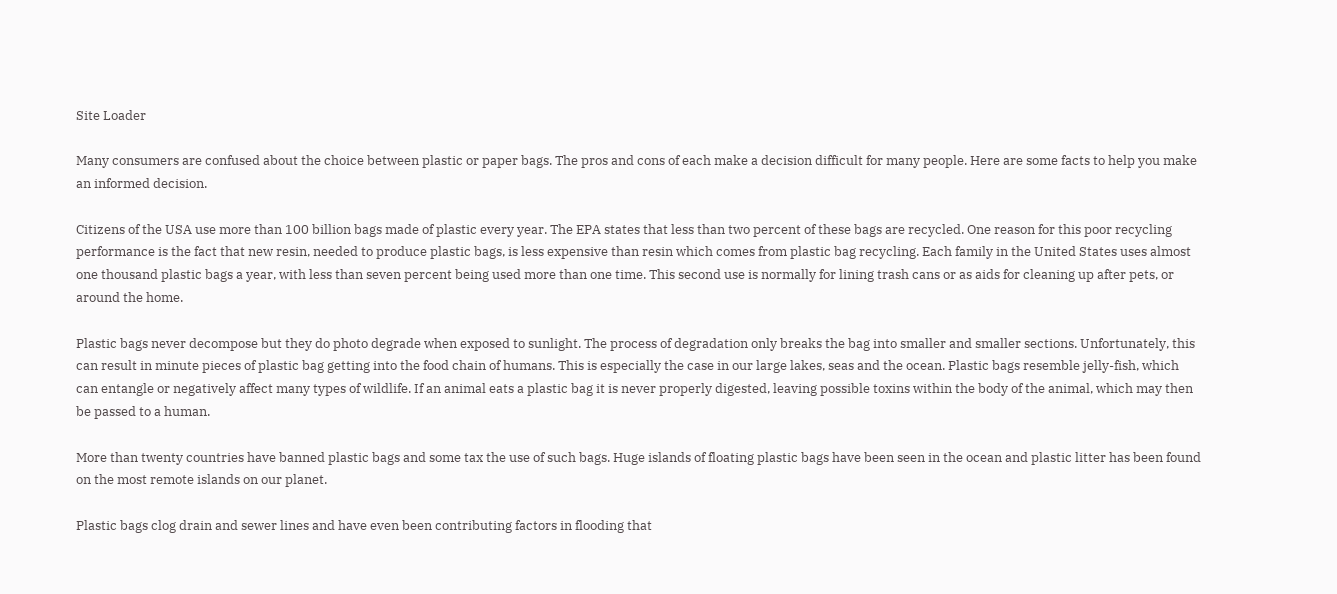Site Loader

Many consumers are confused about the choice between plastic or paper bags. The pros and cons of each make a decision difficult for many people. Here are some facts to help you make an informed decision.

Citizens of the USA use more than 100 billion bags made of plastic every year. The EPA states that less than two percent of these bags are recycled. One reason for this poor recycling performance is the fact that new resin, needed to produce plastic bags, is less expensive than resin which comes from plastic bag recycling. Each family in the United States uses almost one thousand plastic bags a year, with less than seven percent being used more than one time. This second use is normally for lining trash cans or as aids for cleaning up after pets, or around the home.

Plastic bags never decompose but they do photo degrade when exposed to sunlight. The process of degradation only breaks the bag into smaller and smaller sections. Unfortunately, this can result in minute pieces of plastic bag getting into the food chain of humans. This is especially the case in our large lakes, seas and the ocean. Plastic bags resemble jelly-fish, which can entangle or negatively affect many types of wildlife. If an animal eats a plastic bag it is never properly digested, leaving possible toxins within the body of the animal, which may then be passed to a human.

More than twenty countries have banned plastic bags and some tax the use of such bags. Huge islands of floating plastic bags have been seen in the ocean and plastic litter has been found on the most remote islands on our planet.

Plastic bags clog drain and sewer lines and have even been contributing factors in flooding that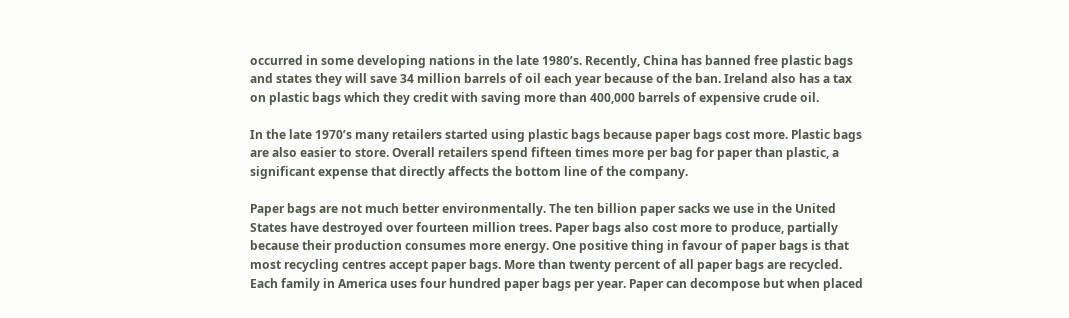occurred in some developing nations in the late 1980’s. Recently, China has banned free plastic bags and states they will save 34 million barrels of oil each year because of the ban. Ireland also has a tax on plastic bags which they credit with saving more than 400,000 barrels of expensive crude oil.

In the late 1970’s many retailers started using plastic bags because paper bags cost more. Plastic bags are also easier to store. Overall retailers spend fifteen times more per bag for paper than plastic, a significant expense that directly affects the bottom line of the company.

Paper bags are not much better environmentally. The ten billion paper sacks we use in the United States have destroyed over fourteen million trees. Paper bags also cost more to produce, partially because their production consumes more energy. One positive thing in favour of paper bags is that most recycling centres accept paper bags. More than twenty percent of all paper bags are recycled. Each family in America uses four hundred paper bags per year. Paper can decompose but when placed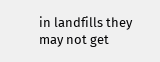in landfills they may not get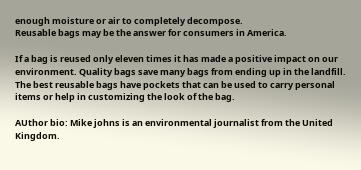enough moisture or air to completely decompose.
Reusable bags may be the answer for consumers in America.

If a bag is reused only eleven times it has made a positive impact on our environment. Quality bags save many bags from ending up in the landfill. The best reusable bags have pockets that can be used to carry personal items or help in customizing the look of the bag.

AUthor bio: Mike johns is an environmental journalist from the United Kingdom.